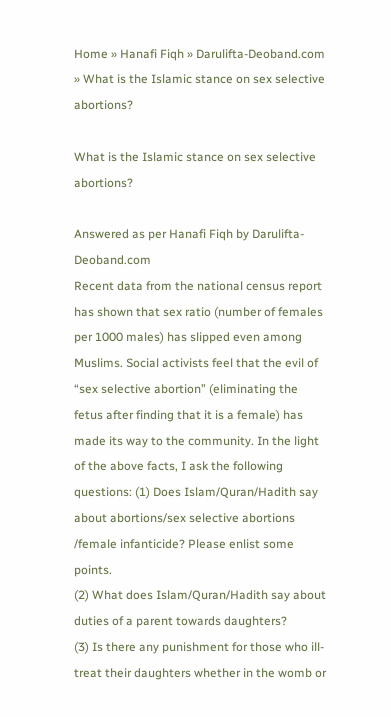Home » Hanafi Fiqh » Darulifta-Deoband.com » What is the Islamic stance on sex selective abortions?

What is the Islamic stance on sex selective abortions?

Answered as per Hanafi Fiqh by Darulifta-Deoband.com
Recent data from the national census report has shown that sex ratio (number of females per 1000 males) has slipped even among Muslims. Social activists feel that the evil of “sex selective abortion” (eliminating the fetus after finding that it is a female) has made its way to the community. In the light of the above facts, I ask the following questions: (1) Does Islam/Quran/Hadith say about abortions/sex selective abortions /female infanticide? Please enlist some points.
(2) What does Islam/Quran/Hadith say about duties of a parent towards daughters?
(3) Is there any punishment for those who ill-treat their daughters whether in the womb or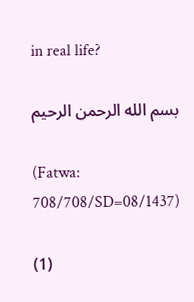in real life?

بسم الله الرحمن الرحيم

(Fatwa: 708/708/SD=08/1437)

(1)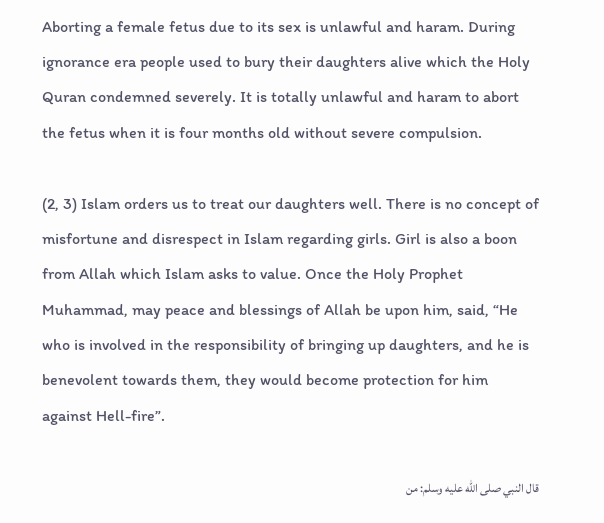Aborting a female fetus due to its sex is unlawful and haram. During ignorance era people used to bury their daughters alive which the Holy Quran condemned severely. It is totally unlawful and haram to abort the fetus when it is four months old without severe compulsion.

(2, 3) Islam orders us to treat our daughters well. There is no concept of misfortune and disrespect in Islam regarding girls. Girl is also a boon from Allah which Islam asks to value. Once the Holy Prophet Muhammad, may peace and blessings of Allah be upon him, said, “He who is involved in the responsibility of bringing up daughters, and he is benevolent towards them, they would become protection for him against Hell-fire”.

قال النبي صلى الله عليه وسلم: من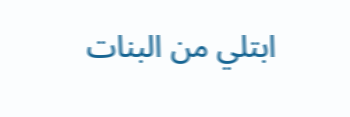ابتلي من البنات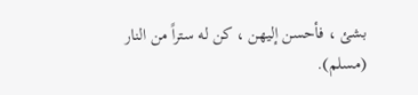بشئ ، فأحسن إليهن ، كن له ستراً من النار (مسلم).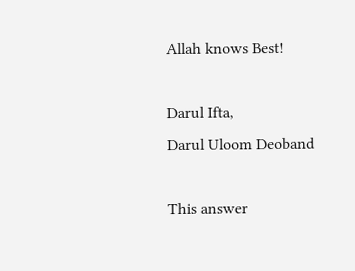Allah knows Best!

Darul Ifta,
Darul Uloom Deoband

This answer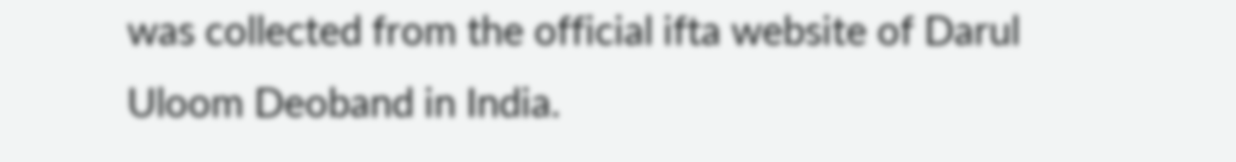was collected from the official ifta website of Darul Uloom Deoband in India.